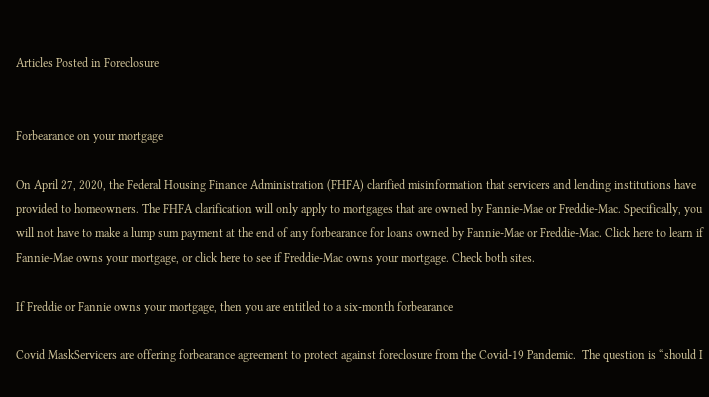Articles Posted in Foreclosure


Forbearance on your mortgage

On April 27, 2020, the Federal Housing Finance Administration (FHFA) clarified misinformation that servicers and lending institutions have provided to homeowners. The FHFA clarification will only apply to mortgages that are owned by Fannie-Mae or Freddie-Mac. Specifically, you will not have to make a lump sum payment at the end of any forbearance for loans owned by Fannie-Mae or Freddie-Mac. Click here to learn if Fannie-Mae owns your mortgage, or click here to see if Freddie-Mac owns your mortgage. Check both sites.

If Freddie or Fannie owns your mortgage, then you are entitled to a six-month forbearance

Covid MaskServicers are offering forbearance agreement to protect against foreclosure from the Covid-19 Pandemic.  The question is “should I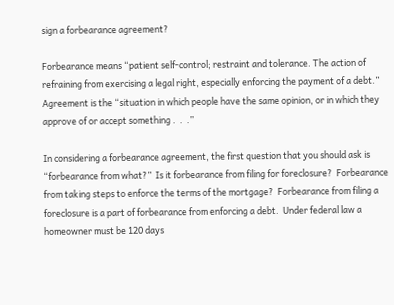sign a forbearance agreement?

Forbearance means “patient self-control; restraint and tolerance. The action of refraining from exercising a legal right, especially enforcing the payment of a debt.”  Agreement is the “situation in which people have the same opinion, or in which they approve of or accept something .  .  .”

In considering a forbearance agreement, the first question that you should ask is “forbearance from what?”  Is it forbearance from filing for foreclosure?  Forbearance from taking steps to enforce the terms of the mortgage?  Forbearance from filing a foreclosure is a part of forbearance from enforcing a debt.  Under federal law a homeowner must be 120 days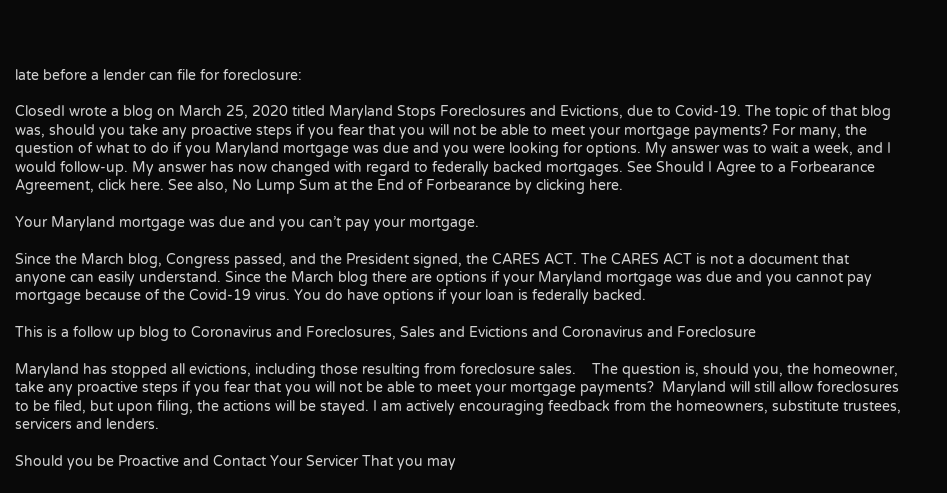late before a lender can file for foreclosure:

ClosedI wrote a blog on March 25, 2020 titled Maryland Stops Foreclosures and Evictions, due to Covid-19. The topic of that blog was, should you take any proactive steps if you fear that you will not be able to meet your mortgage payments? For many, the question of what to do if you Maryland mortgage was due and you were looking for options. My answer was to wait a week, and I would follow-up. My answer has now changed with regard to federally backed mortgages. See Should I Agree to a Forbearance Agreement, click here. See also, No Lump Sum at the End of Forbearance by clicking here.

Your Maryland mortgage was due and you can’t pay your mortgage.

Since the March blog, Congress passed, and the President signed, the CARES ACT. The CARES ACT is not a document that anyone can easily understand. Since the March blog there are options if your Maryland mortgage was due and you cannot pay mortgage because of the Covid-19 virus. You do have options if your loan is federally backed.

This is a follow up blog to Coronavirus and Foreclosures, Sales and Evictions and Coronavirus and Foreclosure

Maryland has stopped all evictions, including those resulting from foreclosure sales.    The question is, should you, the homeowner, take any proactive steps if you fear that you will not be able to meet your mortgage payments?  Maryland will still allow foreclosures to be filed, but upon filing, the actions will be stayed. I am actively encouraging feedback from the homeowners, substitute trustees, servicers and lenders.

Should you be Proactive and Contact Your Servicer That you may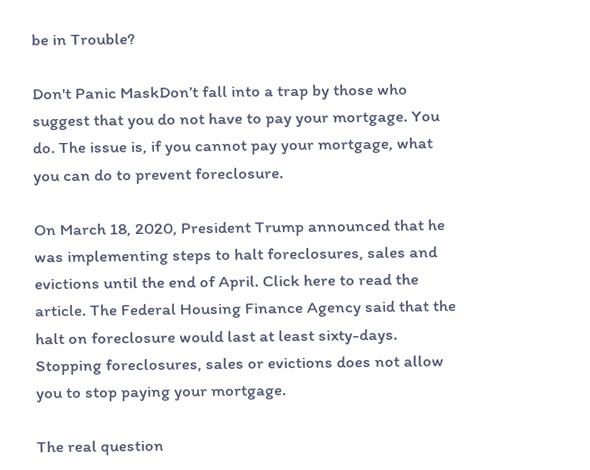be in Trouble?

Don't Panic MaskDon’t fall into a trap by those who suggest that you do not have to pay your mortgage. You do. The issue is, if you cannot pay your mortgage, what you can do to prevent foreclosure.

On March 18, 2020, President Trump announced that he was implementing steps to halt foreclosures, sales and evictions until the end of April. Click here to read the article. The Federal Housing Finance Agency said that the halt on foreclosure would last at least sixty-days.  Stopping foreclosures, sales or evictions does not allow you to stop paying your mortgage.

The real question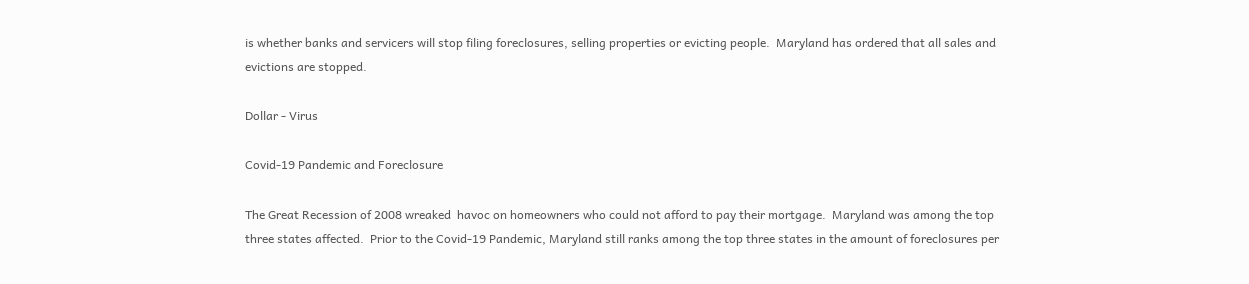is whether banks and servicers will stop filing foreclosures, selling properties or evicting people.  Maryland has ordered that all sales and evictions are stopped.

Dollar - Virus

Covid-19 Pandemic and Foreclosure

The Great Recession of 2008 wreaked  havoc on homeowners who could not afford to pay their mortgage.  Maryland was among the top three states affected.  Prior to the Covid-19 Pandemic, Maryland still ranks among the top three states in the amount of foreclosures per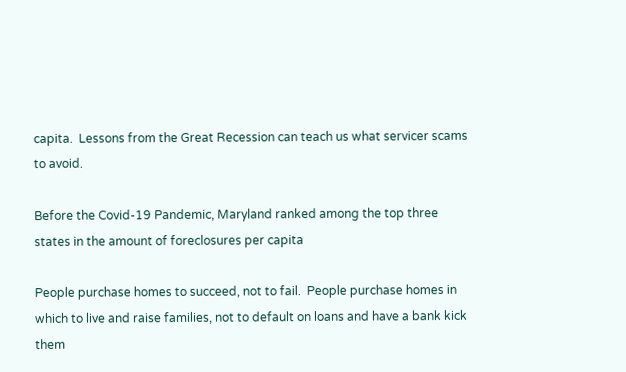capita.  Lessons from the Great Recession can teach us what servicer scams to avoid.

Before the Covid-19 Pandemic, Maryland ranked among the top three states in the amount of foreclosures per capita

People purchase homes to succeed, not to fail.  People purchase homes in which to live and raise families, not to default on loans and have a bank kick them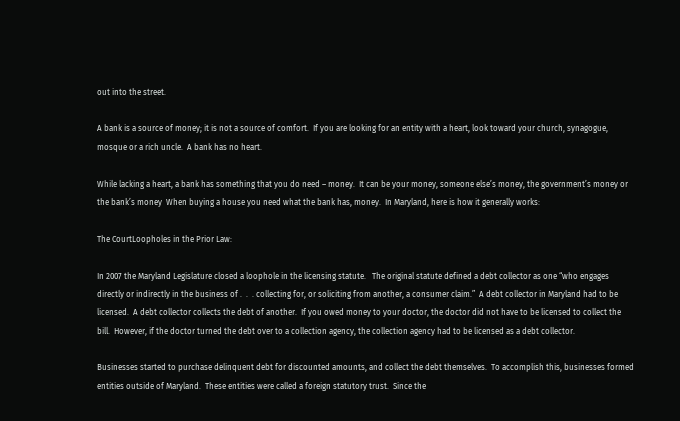out into the street.

A bank is a source of money; it is not a source of comfort.  If you are looking for an entity with a heart, look toward your church, synagogue, mosque or a rich uncle.  A bank has no heart.

While lacking a heart, a bank has something that you do need – money.  It can be your money, someone else’s money, the government’s money or the bank’s money  When buying a house you need what the bank has, money.  In Maryland, here is how it generally works:

The CourtLoopholes in the Prior Law:

In 2007 the Maryland Legislature closed a loophole in the licensing statute.   The original statute defined a debt collector as one “who engages directly or indirectly in the business of .  .  . collecting for, or soliciting from another, a consumer claim.”  A debt collector in Maryland had to be licensed.  A debt collector collects the debt of another.  If you owed money to your doctor, the doctor did not have to be licensed to collect the bill.  However, if the doctor turned the debt over to a collection agency, the collection agency had to be licensed as a debt collector.

Businesses started to purchase delinquent debt for discounted amounts, and collect the debt themselves.  To accomplish this, businesses formed entities outside of Maryland.  These entities were called a foreign statutory trust.  Since the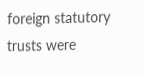foreign statutory trusts were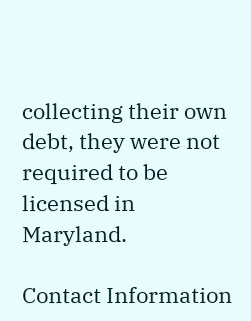collecting their own debt, they were not required to be licensed in Maryland.

Contact Information